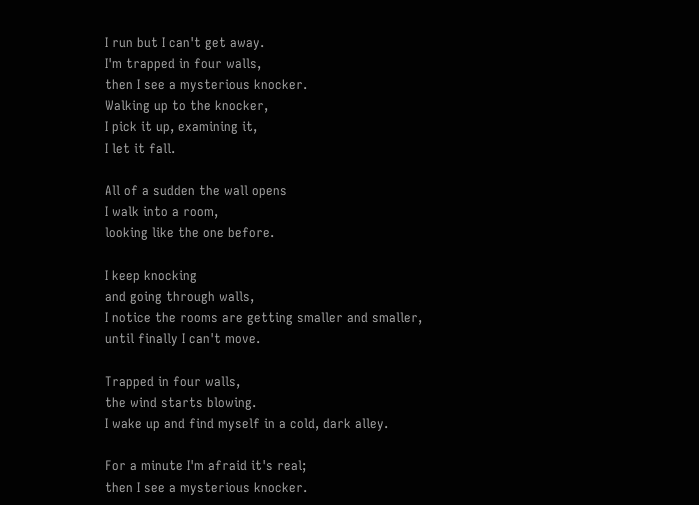I run but I can't get away.
I'm trapped in four walls,
then I see a mysterious knocker.
Walking up to the knocker,
I pick it up, examining it,
I let it fall.

All of a sudden the wall opens
I walk into a room,
looking like the one before.

I keep knocking
and going through walls,
I notice the rooms are getting smaller and smaller,
until finally I can't move.

Trapped in four walls,
the wind starts blowing.
I wake up and find myself in a cold, dark alley.

For a minute I'm afraid it's real;
then I see a mysterious knocker.